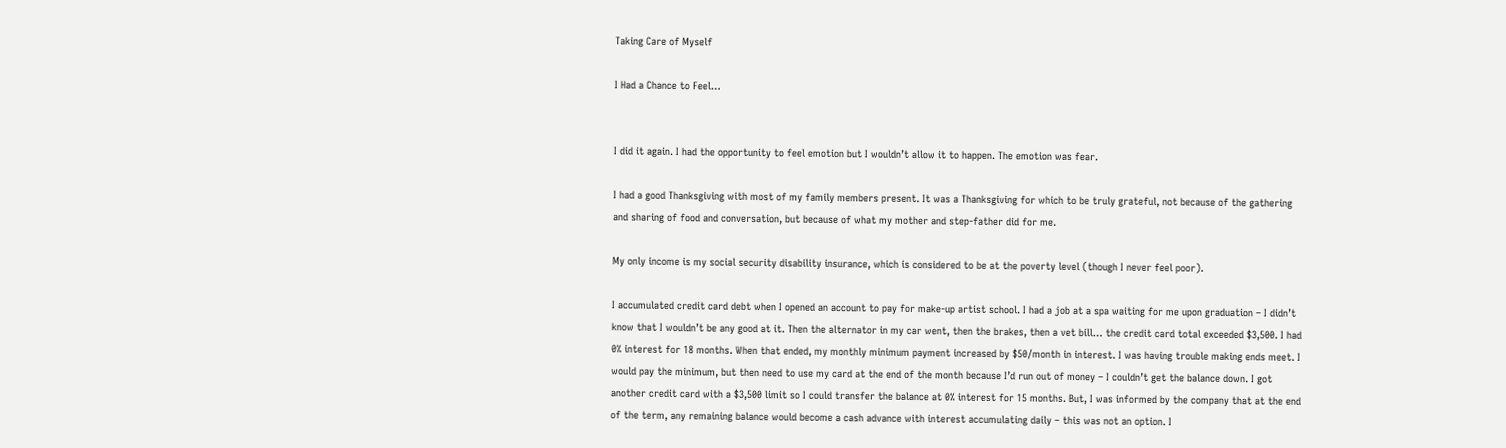Taking Care of Myself

I Had a Chance to Feel…


I did it again. I had the opportunity to feel emotion but I wouldn’t allow it to happen. The emotion was fear.

I had a good Thanksgiving with most of my family members present. It was a Thanksgiving for which to be truly grateful, not because of the gathering and sharing of food and conversation, but because of what my mother and step-father did for me.

My only income is my social security disability insurance, which is considered to be at the poverty level (though I never feel poor).

I accumulated credit card debt when I opened an account to pay for make-up artist school. I had a job at a spa waiting for me upon graduation – I didn’t know that I wouldn’t be any good at it. Then the alternator in my car went, then the brakes, then a vet bill… the credit card total exceeded $3,500. I had 0% interest for 18 months. When that ended, my monthly minimum payment increased by $50/month in interest. I was having trouble making ends meet. I would pay the minimum, but then need to use my card at the end of the month because I’d run out of money – I couldn’t get the balance down. I got another credit card with a $3,500 limit so I could transfer the balance at 0% interest for 15 months. But, I was informed by the company that at the end of the term, any remaining balance would become a cash advance with interest accumulating daily – this was not an option. I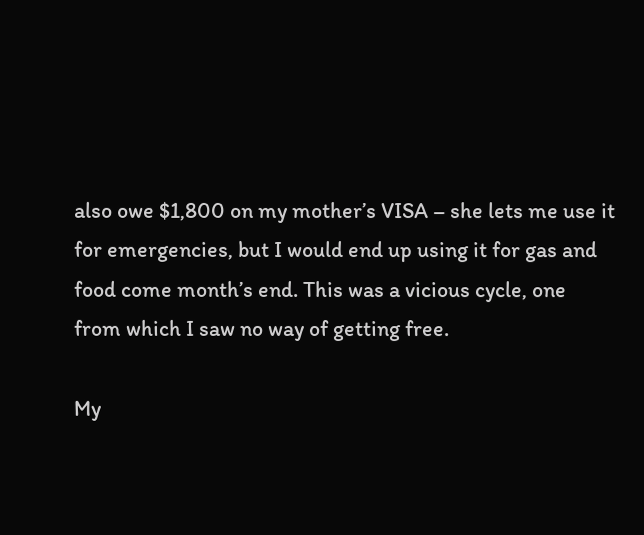also owe $1,800 on my mother’s VISA – she lets me use it for emergencies, but I would end up using it for gas and food come month’s end. This was a vicious cycle, one from which I saw no way of getting free.

My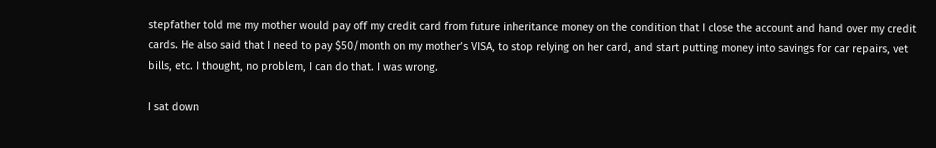stepfather told me my mother would pay off my credit card from future inheritance money on the condition that I close the account and hand over my credit cards. He also said that I need to pay $50/month on my mother’s VISA, to stop relying on her card, and start putting money into savings for car repairs, vet bills, etc. I thought, no problem, I can do that. I was wrong.

I sat down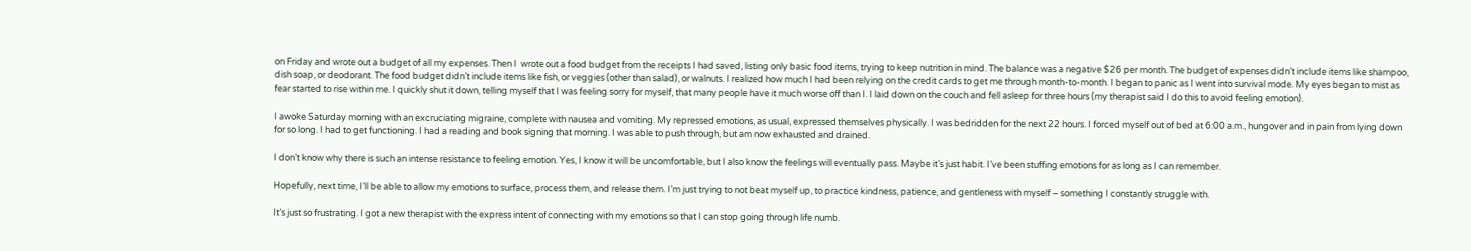on Friday and wrote out a budget of all my expenses. Then I  wrote out a food budget from the receipts I had saved, listing only basic food items, trying to keep nutrition in mind. The balance was a negative $26 per month. The budget of expenses didn’t include items like shampoo, dish soap, or deodorant. The food budget didn’t include items like fish, or veggies (other than salad), or walnuts. I realized how much I had been relying on the credit cards to get me through month-to-month. I began to panic as I went into survival mode. My eyes began to mist as fear started to rise within me. I quickly shut it down, telling myself that I was feeling sorry for myself, that many people have it much worse off than I. I laid down on the couch and fell asleep for three hours (my therapist said I do this to avoid feeling emotion).

I awoke Saturday morning with an excruciating migraine, complete with nausea and vomiting. My repressed emotions, as usual, expressed themselves physically. I was bedridden for the next 22 hours. I forced myself out of bed at 6:00 a.m., hungover and in pain from lying down for so long. I had to get functioning. I had a reading and book signing that morning. I was able to push through, but am now exhausted and drained.

I don’t know why there is such an intense resistance to feeling emotion. Yes, I know it will be uncomfortable, but I also know the feelings will eventually pass. Maybe it’s just habit. I’ve been stuffing emotions for as long as I can remember.

Hopefully, next time, I’ll be able to allow my emotions to surface, process them, and release them. I’m just trying to not beat myself up, to practice kindness, patience, and gentleness with myself – something I constantly struggle with.

It’s just so frustrating. I got a new therapist with the express intent of connecting with my emotions so that I can stop going through life numb.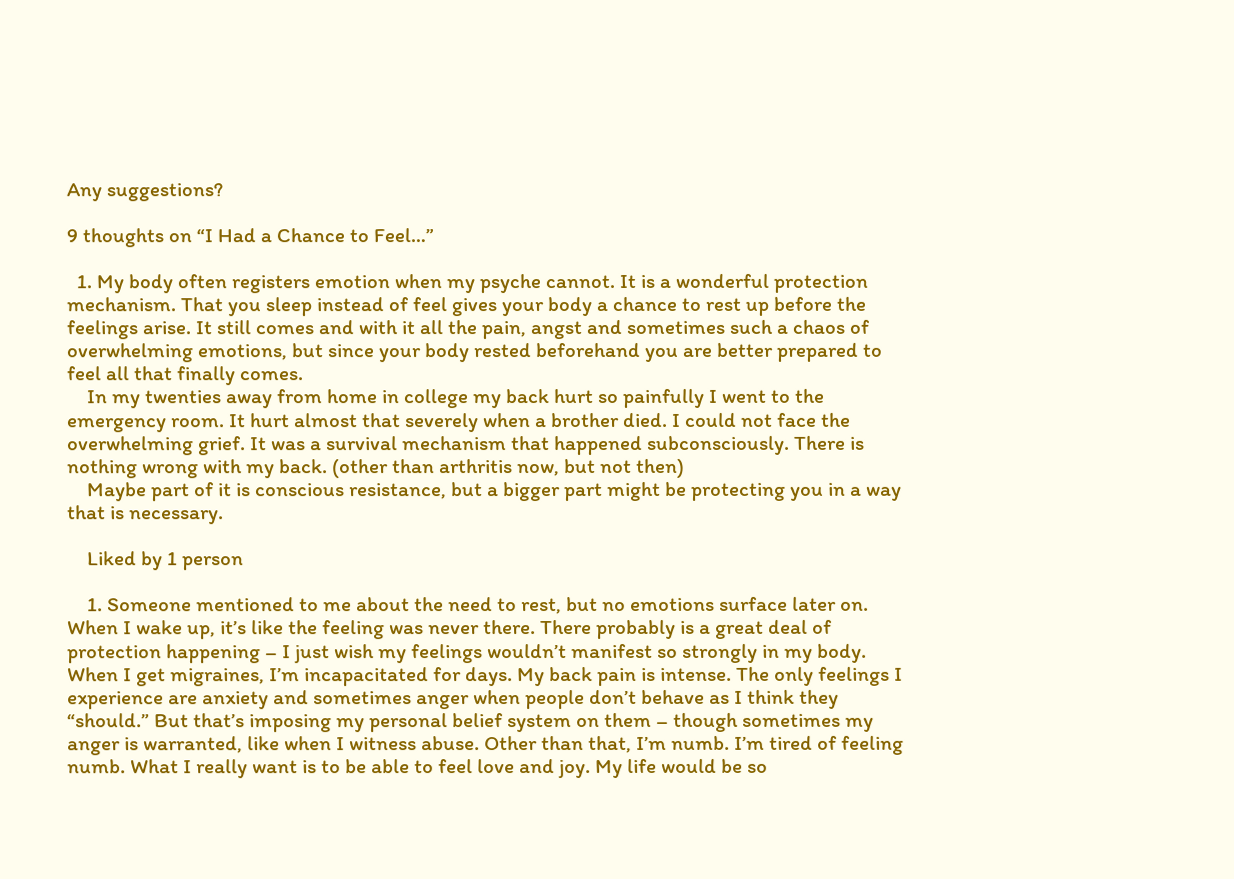Any suggestions?

9 thoughts on “I Had a Chance to Feel…”

  1. My body often registers emotion when my psyche cannot. It is a wonderful protection mechanism. That you sleep instead of feel gives your body a chance to rest up before the feelings arise. It still comes and with it all the pain, angst and sometimes such a chaos of overwhelming emotions, but since your body rested beforehand you are better prepared to feel all that finally comes.
    In my twenties away from home in college my back hurt so painfully I went to the emergency room. It hurt almost that severely when a brother died. I could not face the overwhelming grief. It was a survival mechanism that happened subconsciously. There is nothing wrong with my back. (other than arthritis now, but not then)
    Maybe part of it is conscious resistance, but a bigger part might be protecting you in a way that is necessary.

    Liked by 1 person

    1. Someone mentioned to me about the need to rest, but no emotions surface later on. When I wake up, it’s like the feeling was never there. There probably is a great deal of protection happening – I just wish my feelings wouldn’t manifest so strongly in my body. When I get migraines, I’m incapacitated for days. My back pain is intense. The only feelings I experience are anxiety and sometimes anger when people don’t behave as I think they “should.” But that’s imposing my personal belief system on them – though sometimes my anger is warranted, like when I witness abuse. Other than that, I’m numb. I’m tired of feeling numb. What I really want is to be able to feel love and joy. My life would be so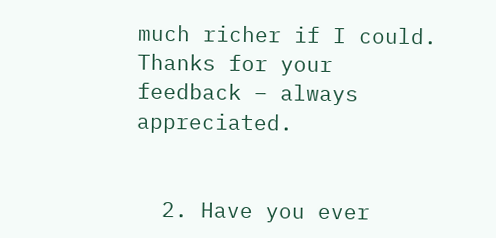much richer if I could. Thanks for your feedback – always appreciated.


  2. Have you ever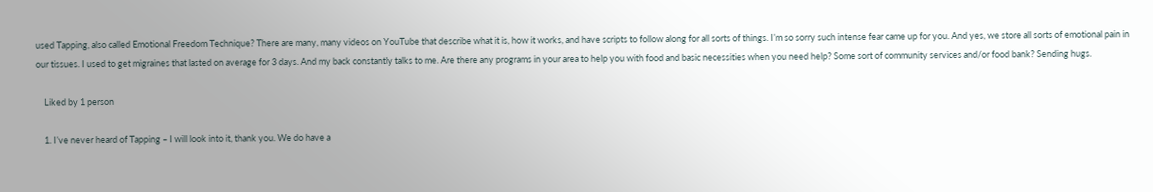used Tapping, also called Emotional Freedom Technique? There are many, many videos on YouTube that describe what it is, how it works, and have scripts to follow along for all sorts of things. I’m so sorry such intense fear came up for you. And yes, we store all sorts of emotional pain in our tissues. I used to get migraines that lasted on average for 3 days. And my back constantly talks to me. Are there any programs in your area to help you with food and basic necessities when you need help? Some sort of community services and/or food bank? Sending hugs.

    Liked by 1 person

    1. I’ve never heard of Tapping – I will look into it, thank you. We do have a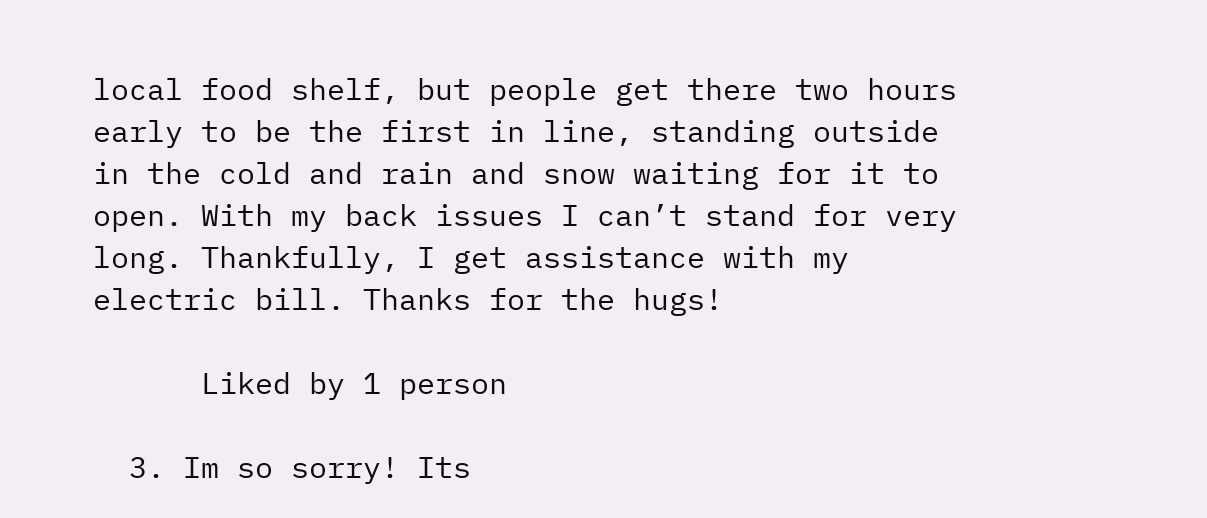local food shelf, but people get there two hours early to be the first in line, standing outside in the cold and rain and snow waiting for it to open. With my back issues I can’t stand for very long. Thankfully, I get assistance with my electric bill. Thanks for the hugs!

      Liked by 1 person

  3. Im so sorry! Its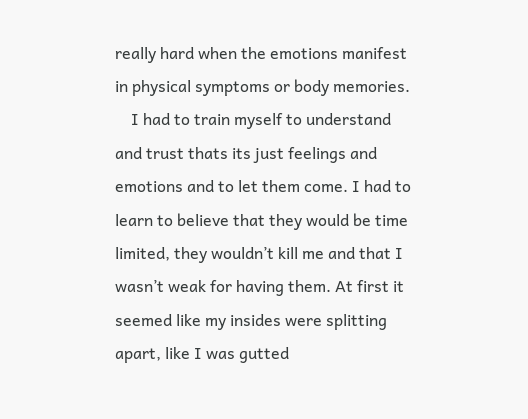really hard when the emotions manifest in physical symptoms or body memories.
    I had to train myself to understand and trust thats its just feelings and emotions and to let them come. I had to learn to believe that they would be time limited, they wouldn’t kill me and that I wasn’t weak for having them. At first it seemed like my insides were splitting apart, like I was gutted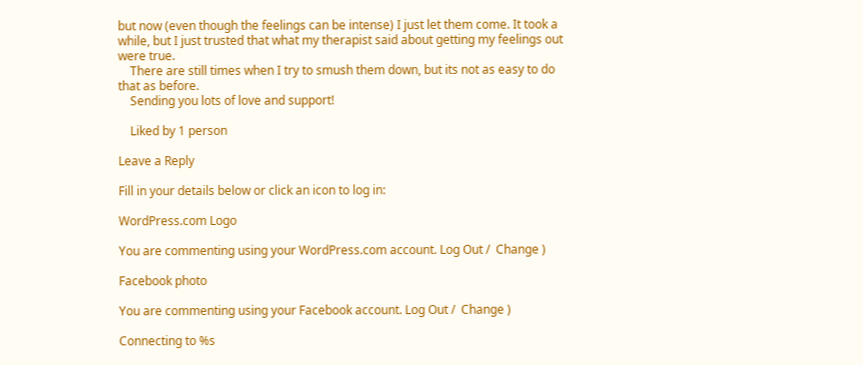but now (even though the feelings can be intense) I just let them come. It took a while, but I just trusted that what my therapist said about getting my feelings out were true.
    There are still times when I try to smush them down, but its not as easy to do that as before.
    Sending you lots of love and support!

    Liked by 1 person

Leave a Reply

Fill in your details below or click an icon to log in:

WordPress.com Logo

You are commenting using your WordPress.com account. Log Out /  Change )

Facebook photo

You are commenting using your Facebook account. Log Out /  Change )

Connecting to %s